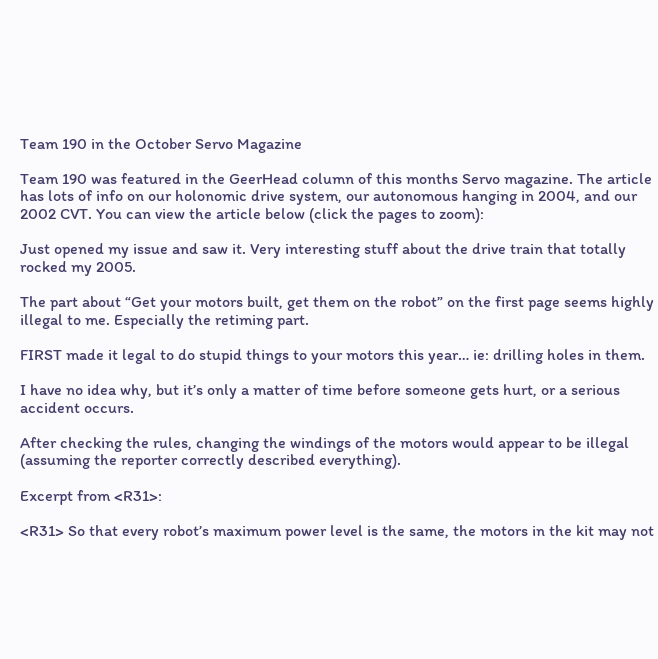Team 190 in the October Servo Magazine

Team 190 was featured in the GeerHead column of this months Servo magazine. The article has lots of info on our holonomic drive system, our autonomous hanging in 2004, and our 2002 CVT. You can view the article below (click the pages to zoom):

Just opened my issue and saw it. Very interesting stuff about the drive train that totally rocked my 2005.

The part about “Get your motors built, get them on the robot” on the first page seems highly illegal to me. Especially the retiming part.

FIRST made it legal to do stupid things to your motors this year… ie: drilling holes in them.

I have no idea why, but it’s only a matter of time before someone gets hurt, or a serious accident occurs.

After checking the rules, changing the windings of the motors would appear to be illegal (assuming the reporter correctly described everything).

Excerpt from <R31>:

<R31> So that every robot’s maximum power level is the same, the motors in the kit may not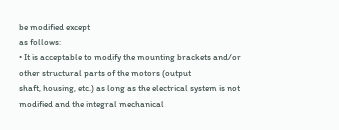be modified except
as follows:
• It is acceptable to modify the mounting brackets and/or other structural parts of the motors (output
shaft, housing, etc.) as long as the electrical system is not modified and the integral mechanical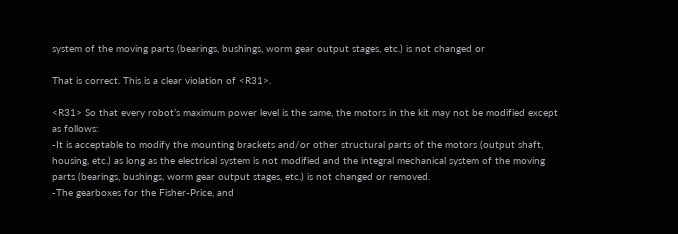system of the moving parts (bearings, bushings, worm gear output stages, etc.) is not changed or

That is correct. This is a clear violation of <R31>.

<R31> So that every robot’s maximum power level is the same, the motors in the kit may not be modified except as follows:
-It is acceptable to modify the mounting brackets and/or other structural parts of the motors (output shaft, housing, etc.) as long as the electrical system is not modified and the integral mechanical system of the moving parts (bearings, bushings, worm gear output stages, etc.) is not changed or removed.
-The gearboxes for the Fisher-Price, and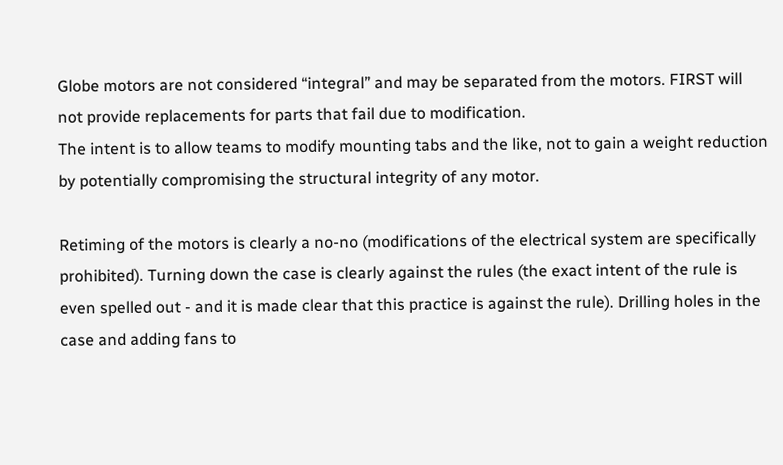Globe motors are not considered “integral” and may be separated from the motors. FIRST will not provide replacements for parts that fail due to modification.
The intent is to allow teams to modify mounting tabs and the like, not to gain a weight reduction by potentially compromising the structural integrity of any motor.

Retiming of the motors is clearly a no-no (modifications of the electrical system are specifically prohibited). Turning down the case is clearly against the rules (the exact intent of the rule is even spelled out - and it is made clear that this practice is against the rule). Drilling holes in the case and adding fans to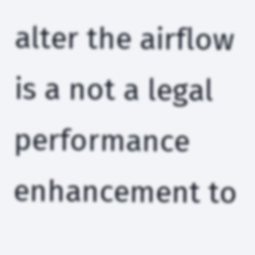alter the airflow is a not a legal performance enhancement to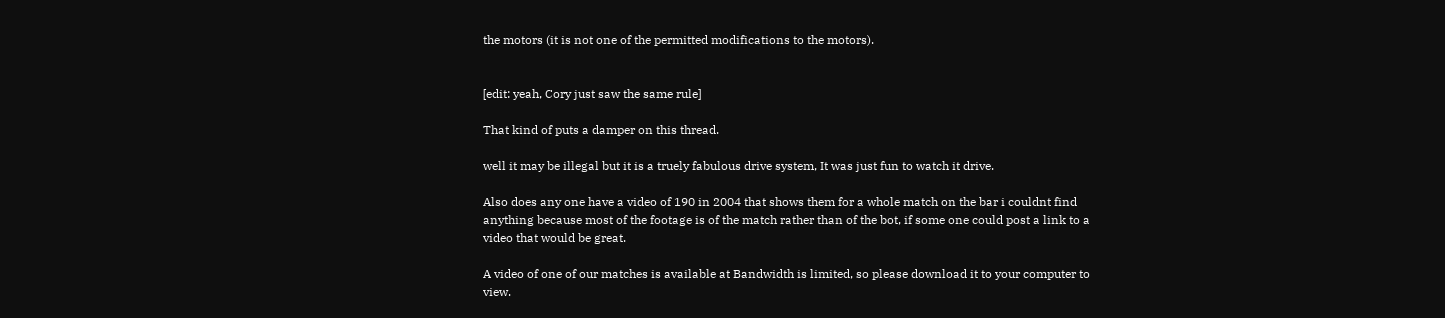the motors (it is not one of the permitted modifications to the motors).


[edit: yeah, Cory just saw the same rule]

That kind of puts a damper on this thread.

well it may be illegal but it is a truely fabulous drive system, It was just fun to watch it drive.

Also does any one have a video of 190 in 2004 that shows them for a whole match on the bar i couldnt find anything because most of the footage is of the match rather than of the bot, if some one could post a link to a video that would be great.

A video of one of our matches is available at Bandwidth is limited, so please download it to your computer to view.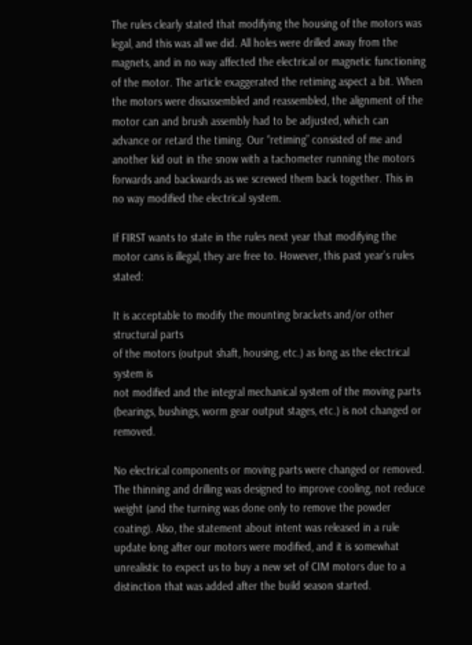The rules clearly stated that modifying the housing of the motors was legal, and this was all we did. All holes were drilled away from the magnets, and in no way affected the electrical or magnetic functioning of the motor. The article exaggerated the retiming aspect a bit. When the motors were dissassembled and reassembled, the alignment of the motor can and brush assembly had to be adjusted, which can advance or retard the timing. Our “retiming” consisted of me and another kid out in the snow with a tachometer running the motors forwards and backwards as we screwed them back together. This in no way modified the electrical system.

If FIRST wants to state in the rules next year that modifying the motor cans is illegal, they are free to. However, this past year’s rules stated:

It is acceptable to modify the mounting brackets and/or other structural parts
of the motors (output shaft, housing, etc.) as long as the electrical system is
not modified and the integral mechanical system of the moving parts
(bearings, bushings, worm gear output stages, etc.) is not changed or removed.

No electrical components or moving parts were changed or removed. The thinning and drilling was designed to improve cooling, not reduce weight (and the turning was done only to remove the powder coating). Also, the statement about intent was released in a rule update long after our motors were modified, and it is somewhat unrealistic to expect us to buy a new set of CIM motors due to a distinction that was added after the build season started.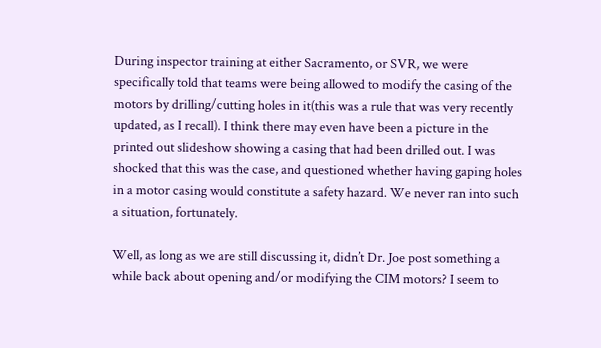During inspector training at either Sacramento, or SVR, we were specifically told that teams were being allowed to modify the casing of the motors by drilling/cutting holes in it(this was a rule that was very recently updated, as I recall). I think there may even have been a picture in the printed out slideshow showing a casing that had been drilled out. I was shocked that this was the case, and questioned whether having gaping holes in a motor casing would constitute a safety hazard. We never ran into such a situation, fortunately.

Well, as long as we are still discussing it, didn’t Dr. Joe post something a while back about opening and/or modifying the CIM motors? I seem to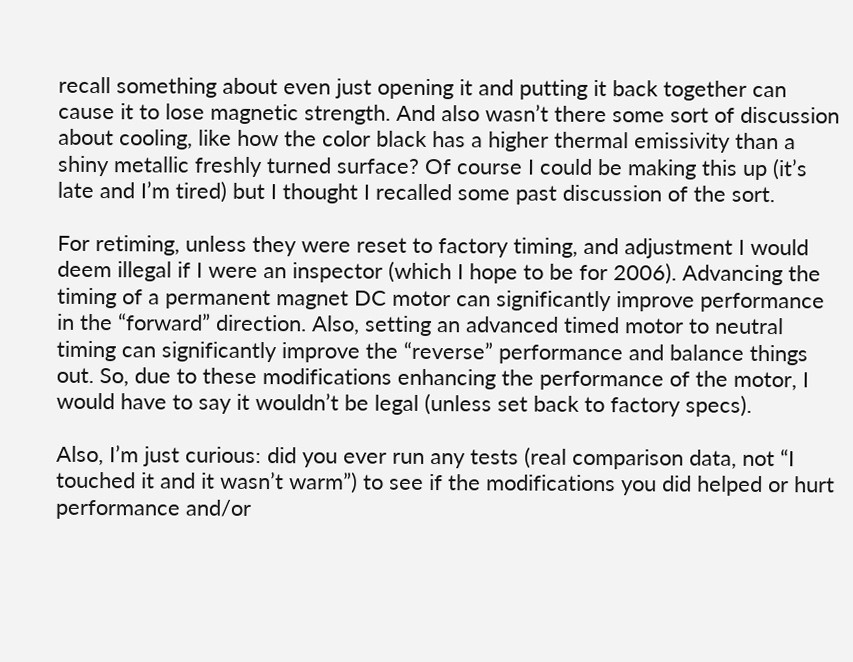recall something about even just opening it and putting it back together can cause it to lose magnetic strength. And also wasn’t there some sort of discussion about cooling, like how the color black has a higher thermal emissivity than a shiny metallic freshly turned surface? Of course I could be making this up (it’s late and I’m tired) but I thought I recalled some past discussion of the sort.

For retiming, unless they were reset to factory timing, and adjustment I would deem illegal if I were an inspector (which I hope to be for 2006). Advancing the timing of a permanent magnet DC motor can significantly improve performance in the “forward” direction. Also, setting an advanced timed motor to neutral timing can significantly improve the “reverse” performance and balance things out. So, due to these modifications enhancing the performance of the motor, I would have to say it wouldn’t be legal (unless set back to factory specs).

Also, I’m just curious: did you ever run any tests (real comparison data, not “I touched it and it wasn’t warm”) to see if the modifications you did helped or hurt performance and/or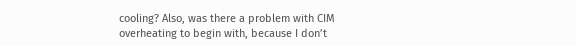cooling? Also, was there a problem with CIM overheating to begin with, because I don’t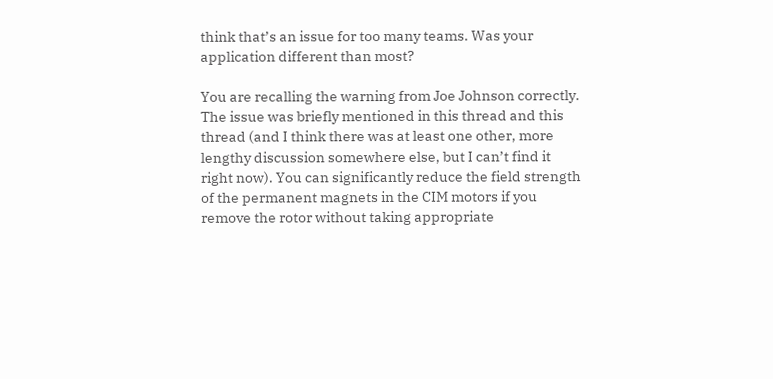think that’s an issue for too many teams. Was your application different than most?

You are recalling the warning from Joe Johnson correctly. The issue was briefly mentioned in this thread and this thread (and I think there was at least one other, more lengthy discussion somewhere else, but I can’t find it right now). You can significantly reduce the field strength of the permanent magnets in the CIM motors if you remove the rotor without taking appropriate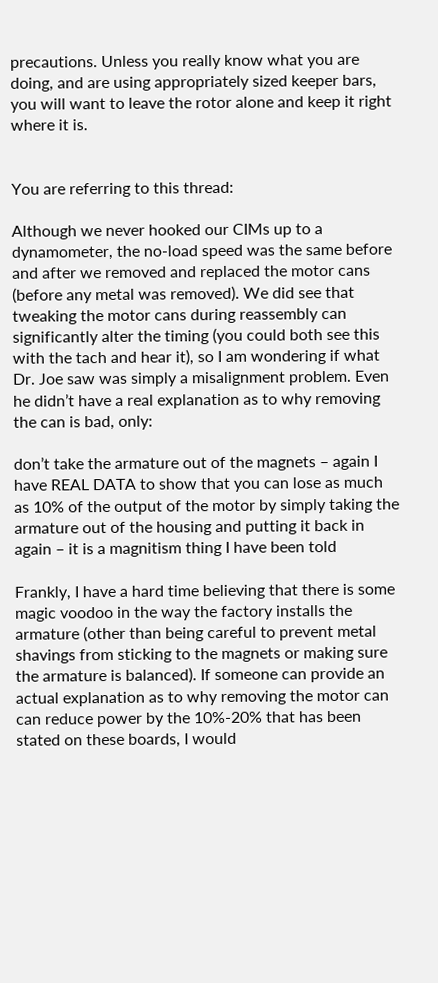precautions. Unless you really know what you are doing, and are using appropriately sized keeper bars, you will want to leave the rotor alone and keep it right where it is.


You are referring to this thread:

Although we never hooked our CIMs up to a dynamometer, the no-load speed was the same before and after we removed and replaced the motor cans (before any metal was removed). We did see that tweaking the motor cans during reassembly can significantly alter the timing (you could both see this with the tach and hear it), so I am wondering if what Dr. Joe saw was simply a misalignment problem. Even he didn’t have a real explanation as to why removing the can is bad, only:

don’t take the armature out of the magnets – again I have REAL DATA to show that you can lose as much as 10% of the output of the motor by simply taking the armature out of the housing and putting it back in again – it is a magnitism thing I have been told

Frankly, I have a hard time believing that there is some magic voodoo in the way the factory installs the armature (other than being careful to prevent metal shavings from sticking to the magnets or making sure the armature is balanced). If someone can provide an actual explanation as to why removing the motor can can reduce power by the 10%-20% that has been stated on these boards, I would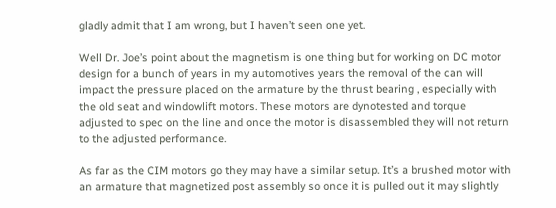gladly admit that I am wrong, but I haven’t seen one yet.

Well Dr. Joe’s point about the magnetism is one thing but for working on DC motor design for a bunch of years in my automotives years the removal of the can will impact the pressure placed on the armature by the thrust bearing , especially with the old seat and windowlift motors. These motors are dynotested and torque adjusted to spec on the line and once the motor is disassembled they will not return to the adjusted performance.

As far as the CIM motors go they may have a similar setup. It’s a brushed motor with an armature that magnetized post assembly so once it is pulled out it may slightly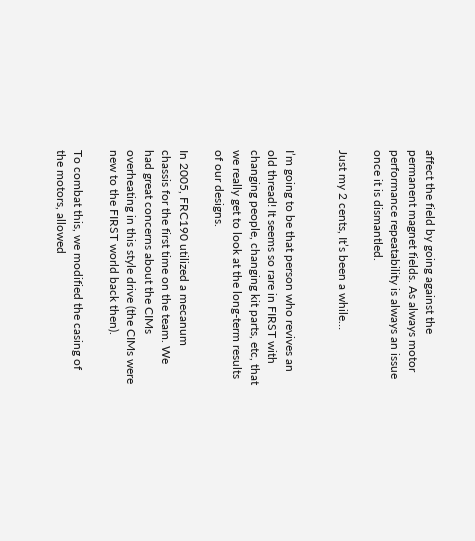affect the field by going against the permanent magnet fields. As always motor performance repeatability is always an issue once it is dismantled.

Just my 2 cents, It’s been a while…


I’m going to be that person who revives an old thread! It seems so rare in FIRST with changing people, changing kit parts, etc, that we really get to look at the long-term results of our designs.

In 2005, FRC190 utilized a mecanum chassis for the first time on the team. We had great concerns about the CIMs overheating in this style drive (the CIMs were new to the FIRST world back then).

To combat this, we modified the casing of the motors, allowed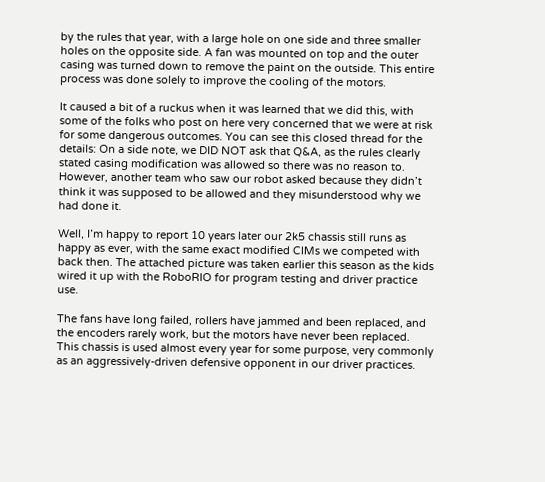by the rules that year, with a large hole on one side and three smaller holes on the opposite side. A fan was mounted on top and the outer casing was turned down to remove the paint on the outside. This entire process was done solely to improve the cooling of the motors.

It caused a bit of a ruckus when it was learned that we did this, with some of the folks who post on here very concerned that we were at risk for some dangerous outcomes. You can see this closed thread for the details: On a side note, we DID NOT ask that Q&A, as the rules clearly stated casing modification was allowed so there was no reason to. However, another team who saw our robot asked because they didn’t think it was supposed to be allowed and they misunderstood why we had done it.

Well, I’m happy to report 10 years later our 2k5 chassis still runs as happy as ever, with the same exact modified CIMs we competed with back then. The attached picture was taken earlier this season as the kids wired it up with the RoboRIO for program testing and driver practice use.

The fans have long failed, rollers have jammed and been replaced, and the encoders rarely work, but the motors have never been replaced. This chassis is used almost every year for some purpose, very commonly as an aggressively-driven defensive opponent in our driver practices.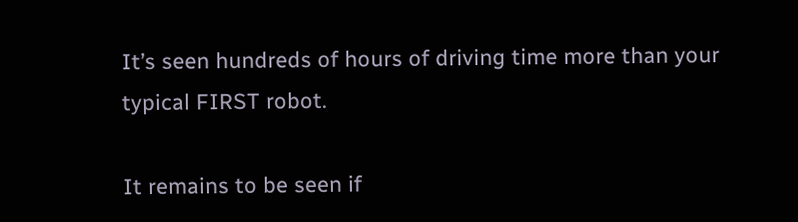It’s seen hundreds of hours of driving time more than your typical FIRST robot.

It remains to be seen if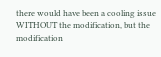there would have been a cooling issue WITHOUT the modification, but the modification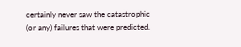certainly never saw the catastrophic (or any) failures that were predicted.